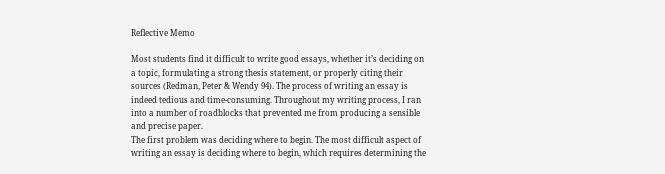Reflective Memo

Most students find it difficult to write good essays, whether it’s deciding on a topic, formulating a strong thesis statement, or properly citing their sources (Redman, Peter & Wendy 94). The process of writing an essay is indeed tedious and time-consuming. Throughout my writing process, I ran into a number of roadblocks that prevented me from producing a sensible and precise paper.
The first problem was deciding where to begin. The most difficult aspect of writing an essay is deciding where to begin, which requires determining the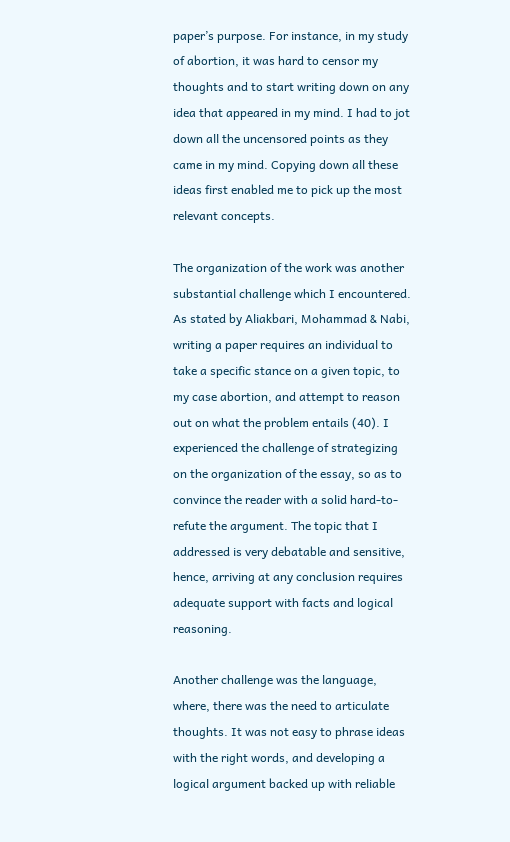paper’s purpose. For instance, in my study of abortion, it was hard to censor my thoughts and to start writing down on any idea that appeared in my mind. I had to jot down all the uncensored points as they came in my mind. Copying down all these ideas first enabled me to pick up the most relevant concepts.

The organization of the work was another substantial challenge which I encountered. As stated by Aliakbari, Mohammad & Nabi, writing a paper requires an individual to take a specific stance on a given topic, to my case abortion, and attempt to reason out on what the problem entails (40). I experienced the challenge of strategizing on the organization of the essay, so as to convince the reader with a solid hard-to-refute the argument. The topic that I addressed is very debatable and sensitive, hence, arriving at any conclusion requires adequate support with facts and logical reasoning.

Another challenge was the language, where, there was the need to articulate thoughts. It was not easy to phrase ideas with the right words, and developing a logical argument backed up with reliable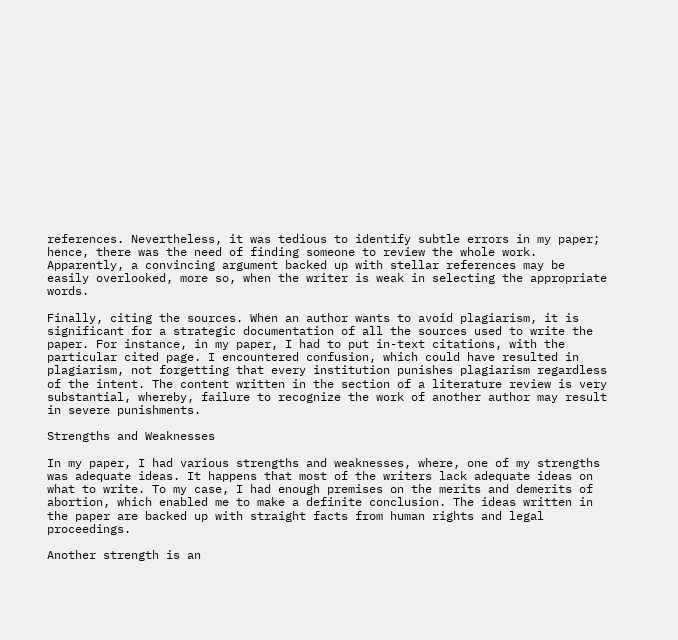references. Nevertheless, it was tedious to identify subtle errors in my paper; hence, there was the need of finding someone to review the whole work. Apparently, a convincing argument backed up with stellar references may be easily overlooked, more so, when the writer is weak in selecting the appropriate words.

Finally, citing the sources. When an author wants to avoid plagiarism, it is significant for a strategic documentation of all the sources used to write the paper. For instance, in my paper, I had to put in-text citations, with the particular cited page. I encountered confusion, which could have resulted in plagiarism, not forgetting that every institution punishes plagiarism regardless of the intent. The content written in the section of a literature review is very substantial, whereby, failure to recognize the work of another author may result in severe punishments.

Strengths and Weaknesses

In my paper, I had various strengths and weaknesses, where, one of my strengths was adequate ideas. It happens that most of the writers lack adequate ideas on what to write. To my case, I had enough premises on the merits and demerits of abortion, which enabled me to make a definite conclusion. The ideas written in the paper are backed up with straight facts from human rights and legal proceedings.

Another strength is an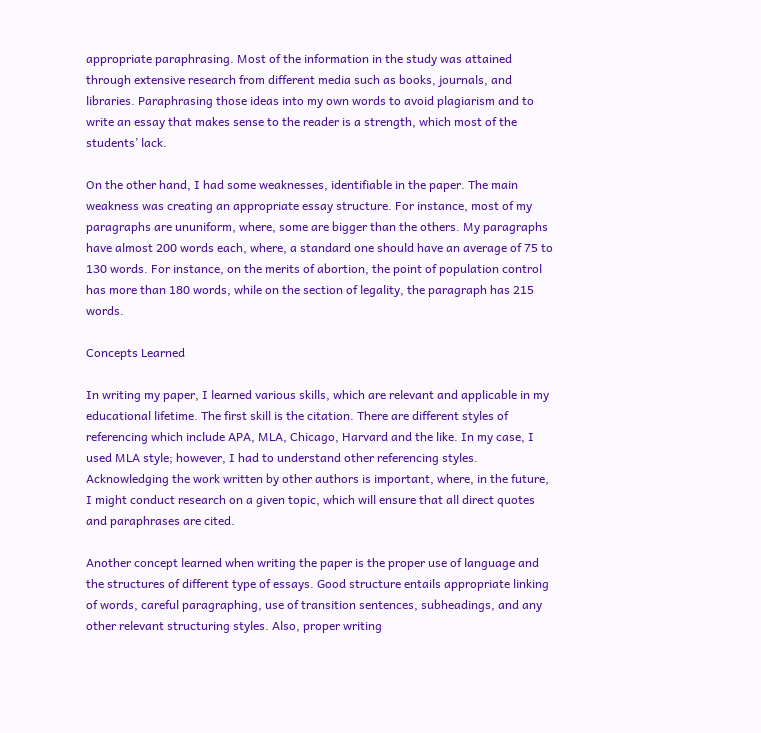appropriate paraphrasing. Most of the information in the study was attained through extensive research from different media such as books, journals, and libraries. Paraphrasing those ideas into my own words to avoid plagiarism and to write an essay that makes sense to the reader is a strength, which most of the students’ lack.

On the other hand, I had some weaknesses, identifiable in the paper. The main weakness was creating an appropriate essay structure. For instance, most of my paragraphs are ununiform, where, some are bigger than the others. My paragraphs have almost 200 words each, where, a standard one should have an average of 75 to 130 words. For instance, on the merits of abortion, the point of population control has more than 180 words, while on the section of legality, the paragraph has 215 words.

Concepts Learned

In writing my paper, I learned various skills, which are relevant and applicable in my educational lifetime. The first skill is the citation. There are different styles of referencing which include APA, MLA, Chicago, Harvard and the like. In my case, I used MLA style; however, I had to understand other referencing styles. Acknowledging the work written by other authors is important, where, in the future, I might conduct research on a given topic, which will ensure that all direct quotes and paraphrases are cited.

Another concept learned when writing the paper is the proper use of language and the structures of different type of essays. Good structure entails appropriate linking of words, careful paragraphing, use of transition sentences, subheadings, and any other relevant structuring styles. Also, proper writing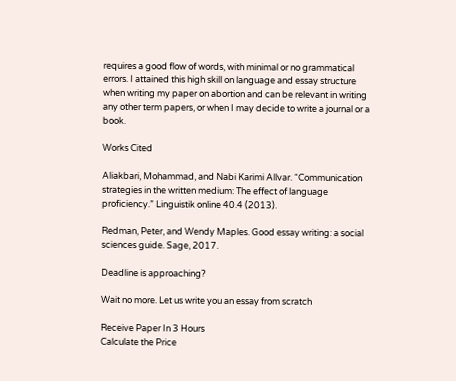requires a good flow of words, with minimal or no grammatical errors. I attained this high skill on language and essay structure when writing my paper on abortion and can be relevant in writing any other term papers, or when I may decide to write a journal or a book.

Works Cited

Aliakbari, Mohammad, and Nabi Karimi Allvar. “Communication strategies in the written medium: The effect of language proficiency.” Linguistik online 40.4 (2013).

Redman, Peter, and Wendy Maples. Good essay writing: a social sciences guide. Sage, 2017.

Deadline is approaching?

Wait no more. Let us write you an essay from scratch

Receive Paper In 3 Hours
Calculate the Price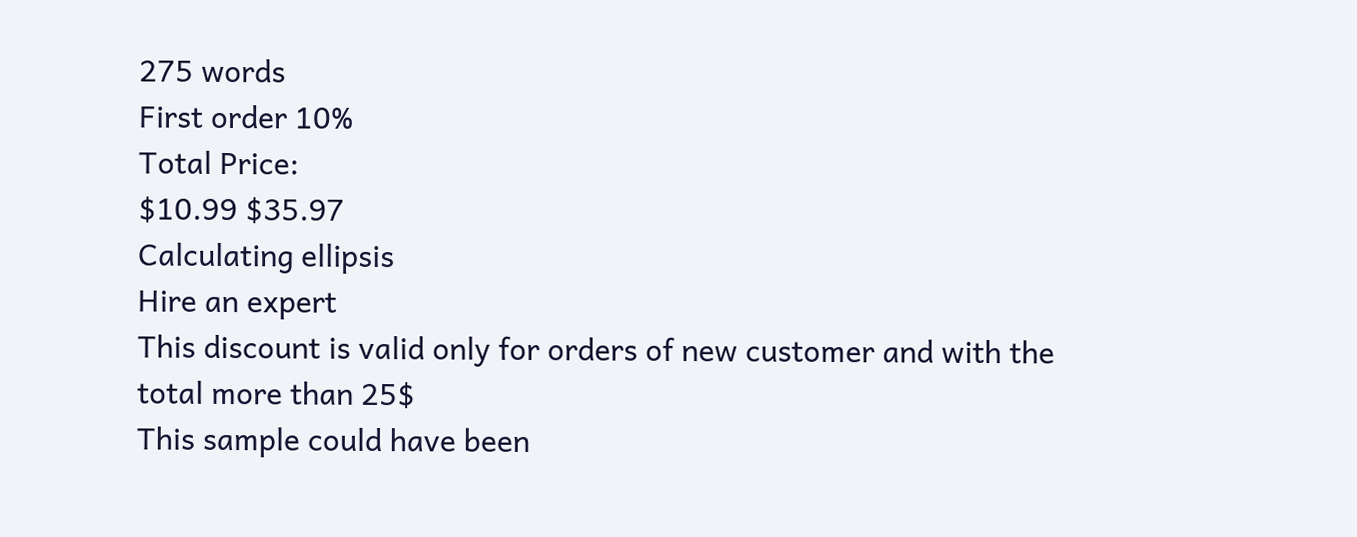275 words
First order 10%
Total Price:
$10.99 $35.97
Calculating ellipsis
Hire an expert
This discount is valid only for orders of new customer and with the total more than 25$
This sample could have been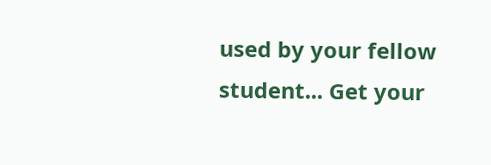used by your fellow student... Get your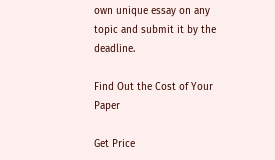own unique essay on any topic and submit it by the deadline.

Find Out the Cost of Your Paper

Get Price